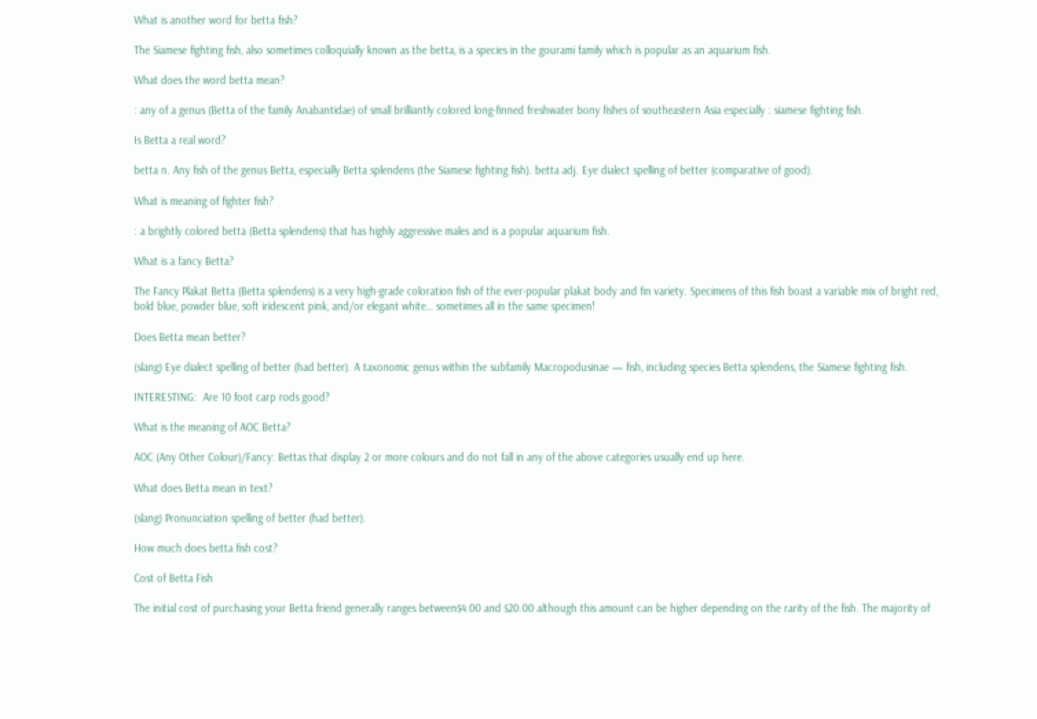What is another word for betta fish?

The Siamese fighting fish, also sometimes colloquially known as the betta, is a species in the gourami family which is popular as an aquarium fish.

What does the word betta mean?

: any of a genus (Betta of the family Anabantidae) of small brilliantly colored long-finned freshwater bony fishes of southeastern Asia especially : siamese fighting fish.

Is Betta a real word?

betta n. Any fish of the genus Betta, especially Betta splendens (the Siamese fighting fish). betta adj. Eye dialect spelling of better (comparative of good).

What is meaning of fighter fish?

: a brightly colored betta (Betta splendens) that has highly aggressive males and is a popular aquarium fish.

What is a fancy Betta?

The Fancy Plakat Betta (Betta splendens) is a very high-grade coloration fish of the ever-popular plakat body and fin variety. Specimens of this fish boast a variable mix of bright red, bold blue, powder blue, soft iridescent pink, and/or elegant white… sometimes all in the same specimen!

Does Betta mean better?

(slang) Eye dialect spelling of better (had better). A taxonomic genus within the subfamily Macropodusinae — fish, including species Betta splendens, the Siamese fighting fish.

INTERESTING:  Are 10 foot carp rods good?

What is the meaning of AOC Betta?

AOC (Any Other Colour)/Fancy: Bettas that display 2 or more colours and do not fall in any of the above categories usually end up here.

What does Betta mean in text?

(slang) Pronunciation spelling of better (had better).

How much does betta fish cost?

Cost of Betta Fish

The initial cost of purchasing your Betta friend generally ranges between$4.00 and $20.00 although this amount can be higher depending on the rarity of the fish. The majority of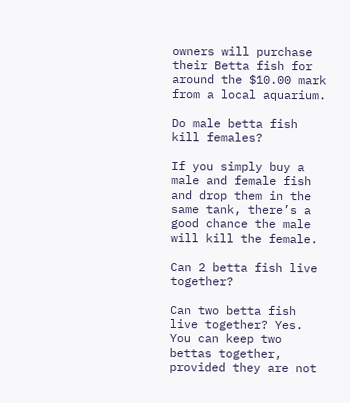owners will purchase their Betta fish for around the $10.00 mark from a local aquarium.

Do male betta fish kill females?

If you simply buy a male and female fish and drop them in the same tank, there’s a good chance the male will kill the female.

Can 2 betta fish live together?

Can two betta fish live together? Yes. You can keep two bettas together, provided they are not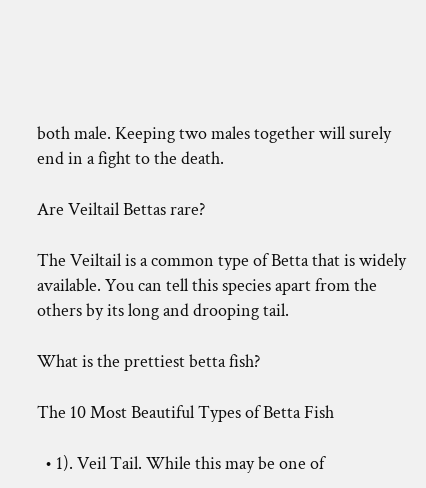both male. Keeping two males together will surely end in a fight to the death.

Are Veiltail Bettas rare?

The Veiltail is a common type of Betta that is widely available. You can tell this species apart from the others by its long and drooping tail.

What is the prettiest betta fish?

The 10 Most Beautiful Types of Betta Fish

  • 1). Veil Tail. While this may be one of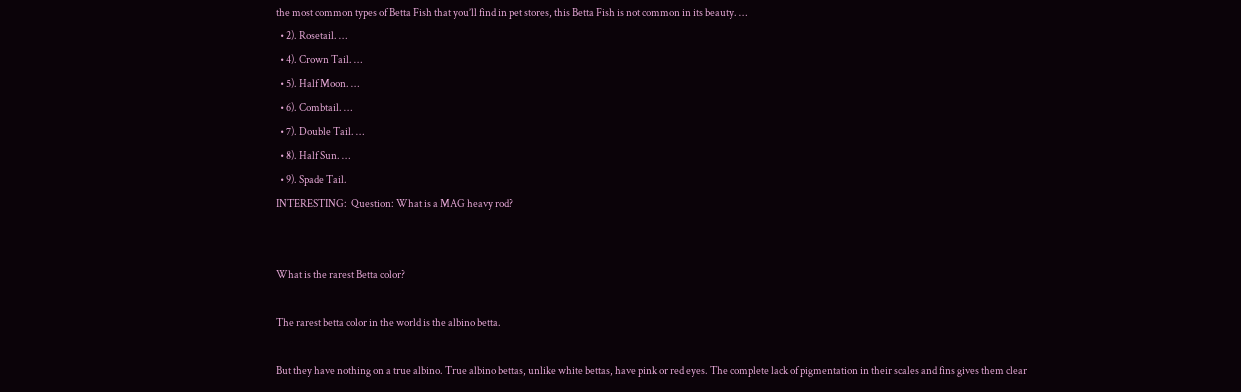the most common types of Betta Fish that you’ll find in pet stores, this Betta Fish is not common in its beauty. …
  • 2). Rosetail. …
  • 4). Crown Tail. …
  • 5). Half Moon. …
  • 6). Combtail. …
  • 7). Double Tail. …
  • 8). Half Sun. …
  • 9). Spade Tail.
INTERESTING:  Question: What is a MAG heavy rod?


What is the rarest Betta color?

The rarest betta color in the world is the albino betta.

But they have nothing on a true albino. True albino bettas, unlike white bettas, have pink or red eyes. The complete lack of pigmentation in their scales and fins gives them clear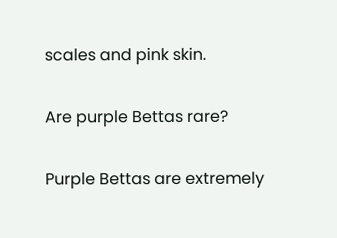scales and pink skin.

Are purple Bettas rare?

Purple Bettas are extremely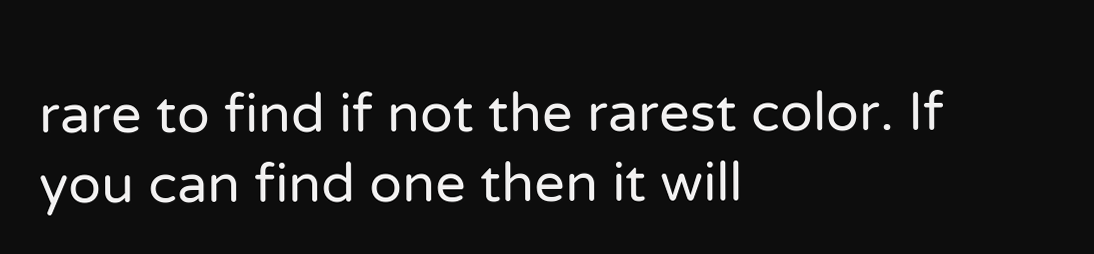rare to find if not the rarest color. If you can find one then it will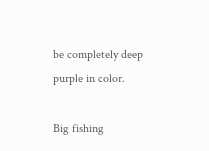be completely deep purple in color.

Big fishing